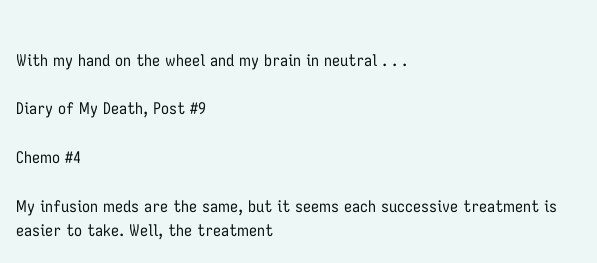With my hand on the wheel and my brain in neutral . . .

Diary of My Death, Post #9

Chemo #4

My infusion meds are the same, but it seems each successive treatment is easier to take. Well, the treatment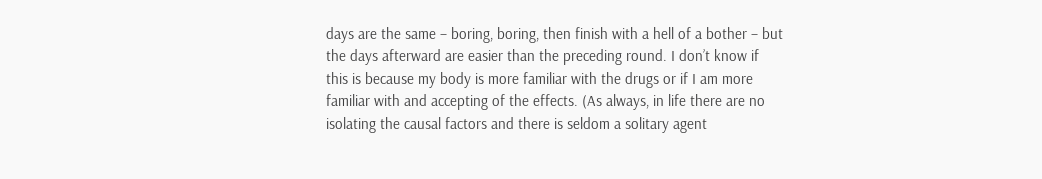days are the same – boring, boring, then finish with a hell of a bother – but the days afterward are easier than the preceding round. I don’t know if this is because my body is more familiar with the drugs or if I am more familiar with and accepting of the effects. (As always, in life there are no isolating the causal factors and there is seldom a solitary agent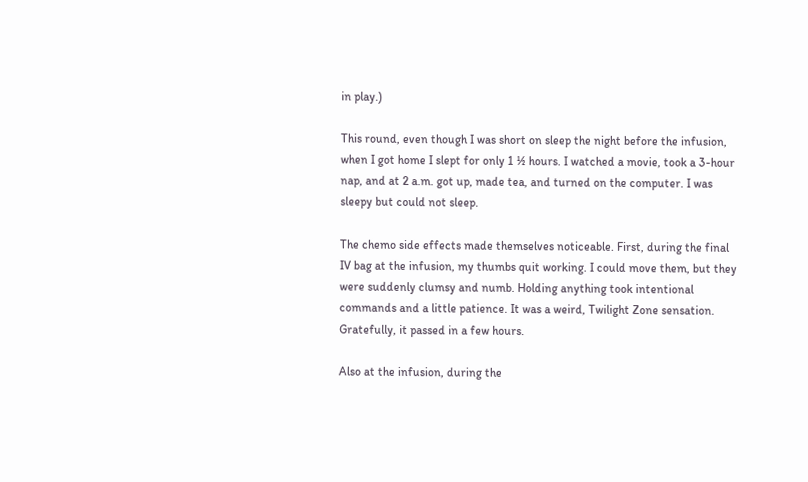in play.)

This round, even though I was short on sleep the night before the infusion, when I got home I slept for only 1 ½ hours. I watched a movie, took a 3-hour nap, and at 2 a.m. got up, made tea, and turned on the computer. I was sleepy but could not sleep.

The chemo side effects made themselves noticeable. First, during the final IV bag at the infusion, my thumbs quit working. I could move them, but they were suddenly clumsy and numb. Holding anything took intentional commands and a little patience. It was a weird, Twilight Zone sensation. Gratefully, it passed in a few hours.

Also at the infusion, during the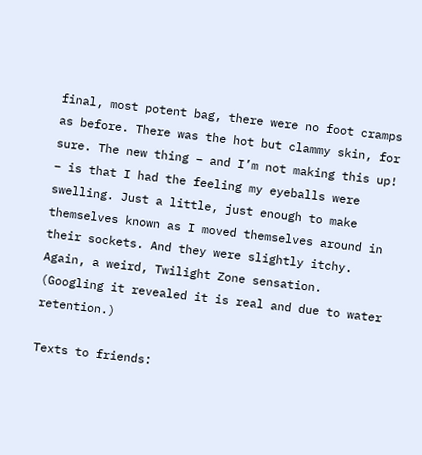final, most potent bag, there were no foot cramps as before. There was the hot but clammy skin, for sure. The new thing – and I’m not making this up! – is that I had the feeling my eyeballs were swelling. Just a little, just enough to make themselves known as I moved themselves around in their sockets. And they were slightly itchy. Again, a weird, Twilight Zone sensation. (Googling it revealed it is real and due to water retention.)

Texts to friends: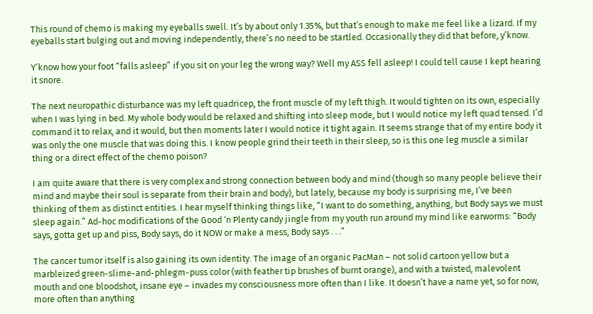This round of chemo is making my eyeballs swell. It’s by about only 1.35%, but that’s enough to make me feel like a lizard. If my eyeballs start bulging out and moving independently, there’s no need to be startled. Occasionally they did that before, y’know.

Y’know how your foot “falls asleep” if you sit on your leg the wrong way? Well my ASS fell asleep! I could tell cause I kept hearing it snore.

The next neuropathic disturbance was my left quadricep, the front muscle of my left thigh. It would tighten on its own, especially when I was lying in bed. My whole body would be relaxed and shifting into sleep mode, but I would notice my left quad tensed. I’d command it to relax, and it would, but then moments later I would notice it tight again. It seems strange that of my entire body it was only the one muscle that was doing this. I know people grind their teeth in their sleep, so is this one leg muscle a similar thing or a direct effect of the chemo poison?

I am quite aware that there is very complex and strong connection between body and mind (though so many people believe their mind and maybe their soul is separate from their brain and body), but lately, because my body is surprising me, I’ve been thinking of them as distinct entities. I hear myself thinking things like, “I want to do something, anything, but Body says we must sleep again.” Ad-hoc modifications of the Good ‘n Plenty candy jingle from my youth run around my mind like earworms: “Body says, gotta get up and piss, Body says, do it NOW or make a mess, Body says . . .”

The cancer tumor itself is also gaining its own identity. The image of an organic PacMan – not solid cartoon yellow but a marbleized green-slime-and-phlegm-puss color (with feather tip brushes of burnt orange), and with a twisted, malevolent mouth and one bloodshot, insane eye – invades my consciousness more often than I like. It doesn’t have a name yet, so for now, more often than anything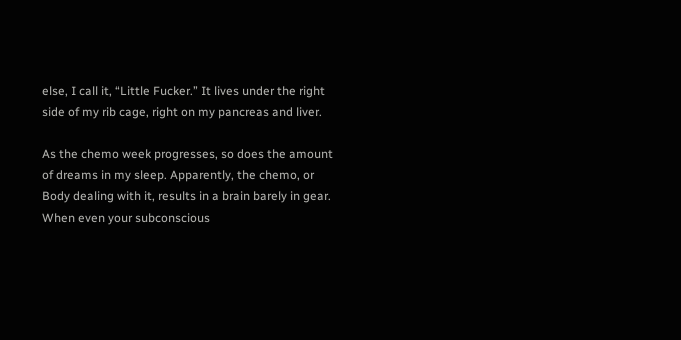else, I call it, “Little Fucker.” It lives under the right side of my rib cage, right on my pancreas and liver.

As the chemo week progresses, so does the amount of dreams in my sleep. Apparently, the chemo, or Body dealing with it, results in a brain barely in gear. When even your subconscious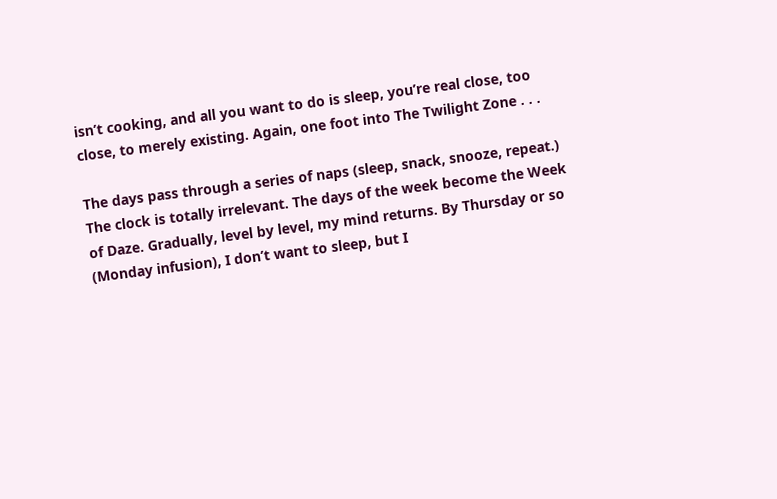isn’t cooking, and all you want to do is sleep, you’re real close, too close, to merely existing. Again, one foot into The Twilight Zone . . .

The days pass through a series of naps (sleep, snack, snooze, repeat.) The clock is totally irrelevant. The days of the week become the Week of Daze. Gradually, level by level, my mind returns. By Thursday or so (Monday infusion), I don’t want to sleep, but I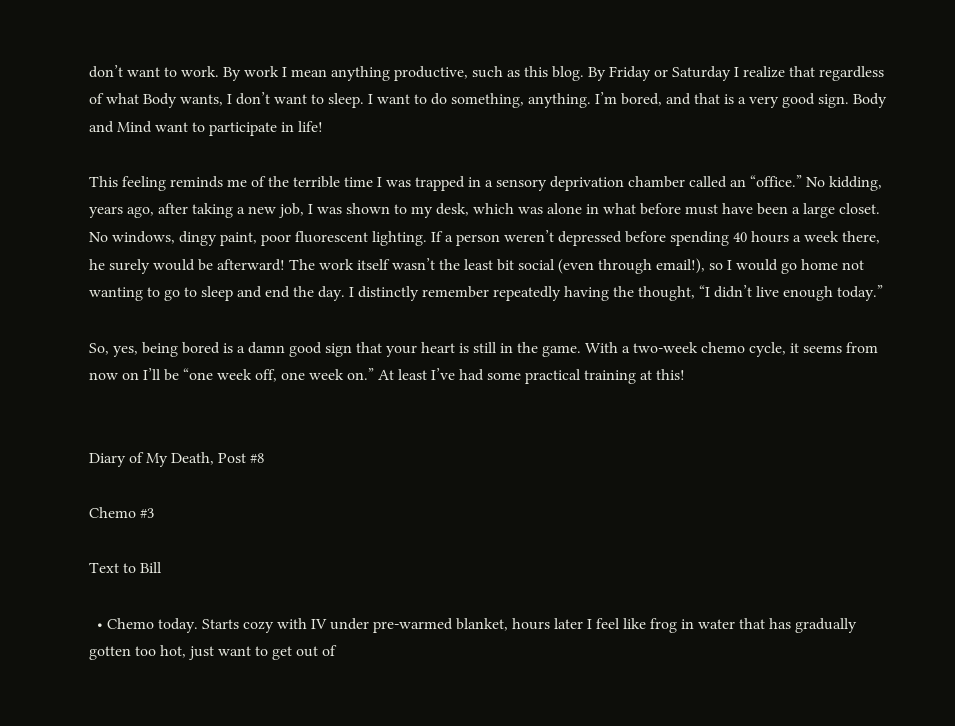don’t want to work. By work I mean anything productive, such as this blog. By Friday or Saturday I realize that regardless of what Body wants, I don’t want to sleep. I want to do something, anything. I’m bored, and that is a very good sign. Body and Mind want to participate in life!

This feeling reminds me of the terrible time I was trapped in a sensory deprivation chamber called an “office.” No kidding, years ago, after taking a new job, I was shown to my desk, which was alone in what before must have been a large closet. No windows, dingy paint, poor fluorescent lighting. If a person weren’t depressed before spending 40 hours a week there, he surely would be afterward! The work itself wasn’t the least bit social (even through email!), so I would go home not wanting to go to sleep and end the day. I distinctly remember repeatedly having the thought, “I didn’t live enough today.”

So, yes, being bored is a damn good sign that your heart is still in the game. With a two-week chemo cycle, it seems from now on I’ll be “one week off, one week on.” At least I’ve had some practical training at this!


Diary of My Death, Post #8

Chemo #3

Text to Bill

  • Chemo today. Starts cozy with IV under pre-warmed blanket, hours later I feel like frog in water that has gradually gotten too hot, just want to get out of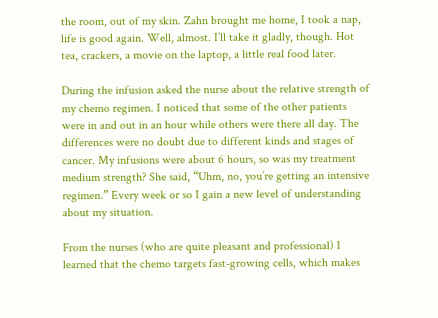the room, out of my skin. Zahn brought me home, I took a nap, life is good again. Well, almost. I’ll take it gladly, though. Hot tea, crackers, a movie on the laptop, a little real food later.

During the infusion asked the nurse about the relative strength of my chemo regimen. I noticed that some of the other patients were in and out in an hour while others were there all day. The differences were no doubt due to different kinds and stages of cancer. My infusions were about 6 hours, so was my treatment medium strength? She said, “Uhm, no, you’re getting an intensive regimen.” Every week or so I gain a new level of understanding about my situation.

From the nurses (who are quite pleasant and professional) I learned that the chemo targets fast-growing cells, which makes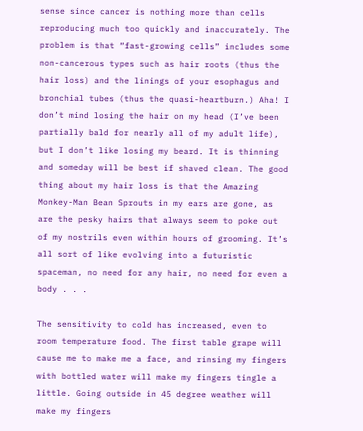sense since cancer is nothing more than cells reproducing much too quickly and inaccurately. The problem is that “fast-growing cells” includes some non-cancerous types such as hair roots (thus the hair loss) and the linings of your esophagus and bronchial tubes (thus the quasi-heartburn.) Aha! I don’t mind losing the hair on my head (I’ve been partially bald for nearly all of my adult life), but I don’t like losing my beard. It is thinning and someday will be best if shaved clean. The good thing about my hair loss is that the Amazing Monkey-Man Bean Sprouts in my ears are gone, as are the pesky hairs that always seem to poke out of my nostrils even within hours of grooming. It’s all sort of like evolving into a futuristic spaceman, no need for any hair, no need for even a body . . .

The sensitivity to cold has increased, even to room temperature food. The first table grape will cause me to make me a face, and rinsing my fingers with bottled water will make my fingers tingle a little. Going outside in 45 degree weather will make my fingers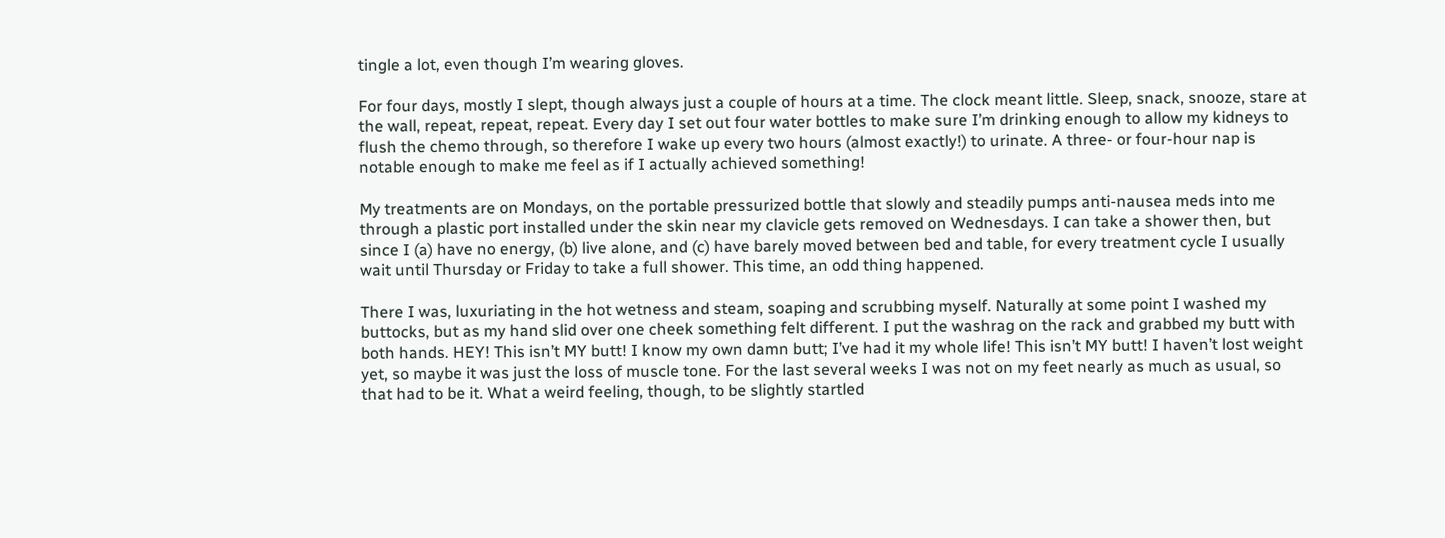tingle a lot, even though I’m wearing gloves.

For four days, mostly I slept, though always just a couple of hours at a time. The clock meant little. Sleep, snack, snooze, stare at the wall, repeat, repeat, repeat. Every day I set out four water bottles to make sure I’m drinking enough to allow my kidneys to flush the chemo through, so therefore I wake up every two hours (almost exactly!) to urinate. A three- or four-hour nap is notable enough to make me feel as if I actually achieved something!

My treatments are on Mondays, on the portable pressurized bottle that slowly and steadily pumps anti-nausea meds into me through a plastic port installed under the skin near my clavicle gets removed on Wednesdays. I can take a shower then, but since I (a) have no energy, (b) live alone, and (c) have barely moved between bed and table, for every treatment cycle I usually wait until Thursday or Friday to take a full shower. This time, an odd thing happened.

There I was, luxuriating in the hot wetness and steam, soaping and scrubbing myself. Naturally at some point I washed my buttocks, but as my hand slid over one cheek something felt different. I put the washrag on the rack and grabbed my butt with both hands. HEY! This isn’t MY butt! I know my own damn butt; I’ve had it my whole life! This isn’t MY butt! I haven’t lost weight yet, so maybe it was just the loss of muscle tone. For the last several weeks I was not on my feet nearly as much as usual, so that had to be it. What a weird feeling, though, to be slightly startled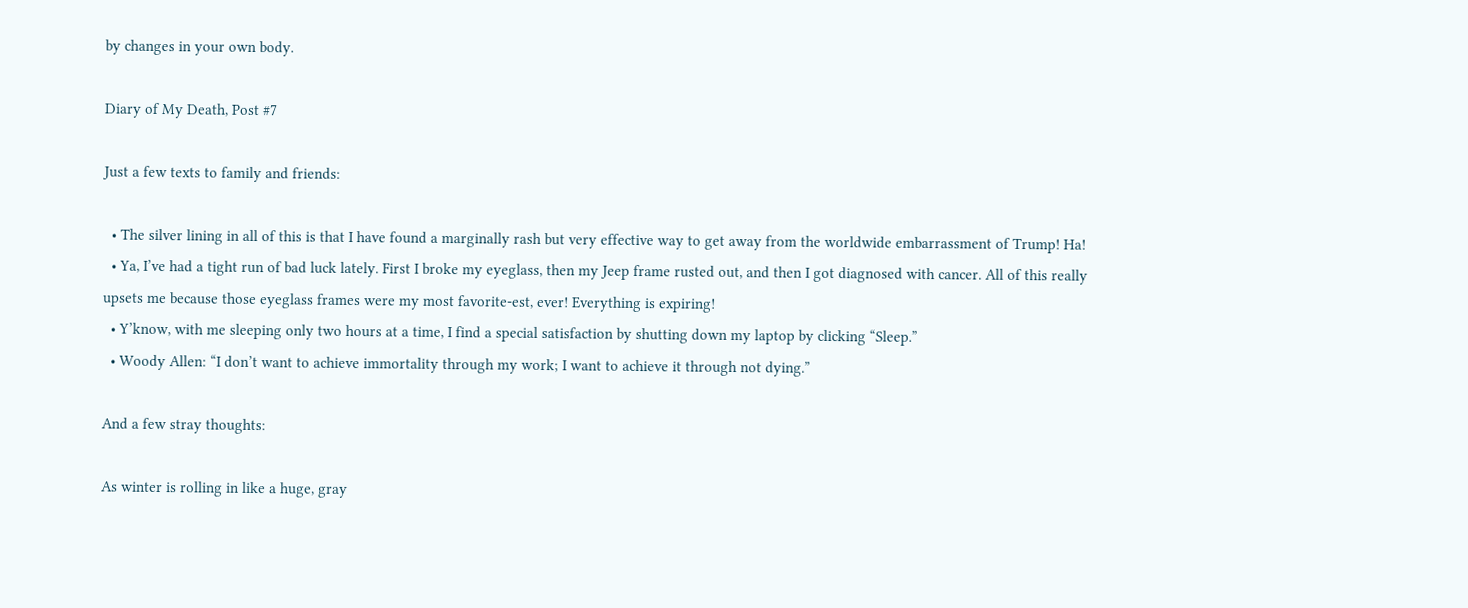by changes in your own body.

Diary of My Death, Post #7

Just a few texts to family and friends:

  • The silver lining in all of this is that I have found a marginally rash but very effective way to get away from the worldwide embarrassment of Trump! Ha!
  • Ya, I’ve had a tight run of bad luck lately. First I broke my eyeglass, then my Jeep frame rusted out, and then I got diagnosed with cancer. All of this really upsets me because those eyeglass frames were my most favorite-est, ever! Everything is expiring!
  • Y’know, with me sleeping only two hours at a time, I find a special satisfaction by shutting down my laptop by clicking “Sleep.”
  • Woody Allen: “I don’t want to achieve immortality through my work; I want to achieve it through not dying.”

And a few stray thoughts:

As winter is rolling in like a huge, gray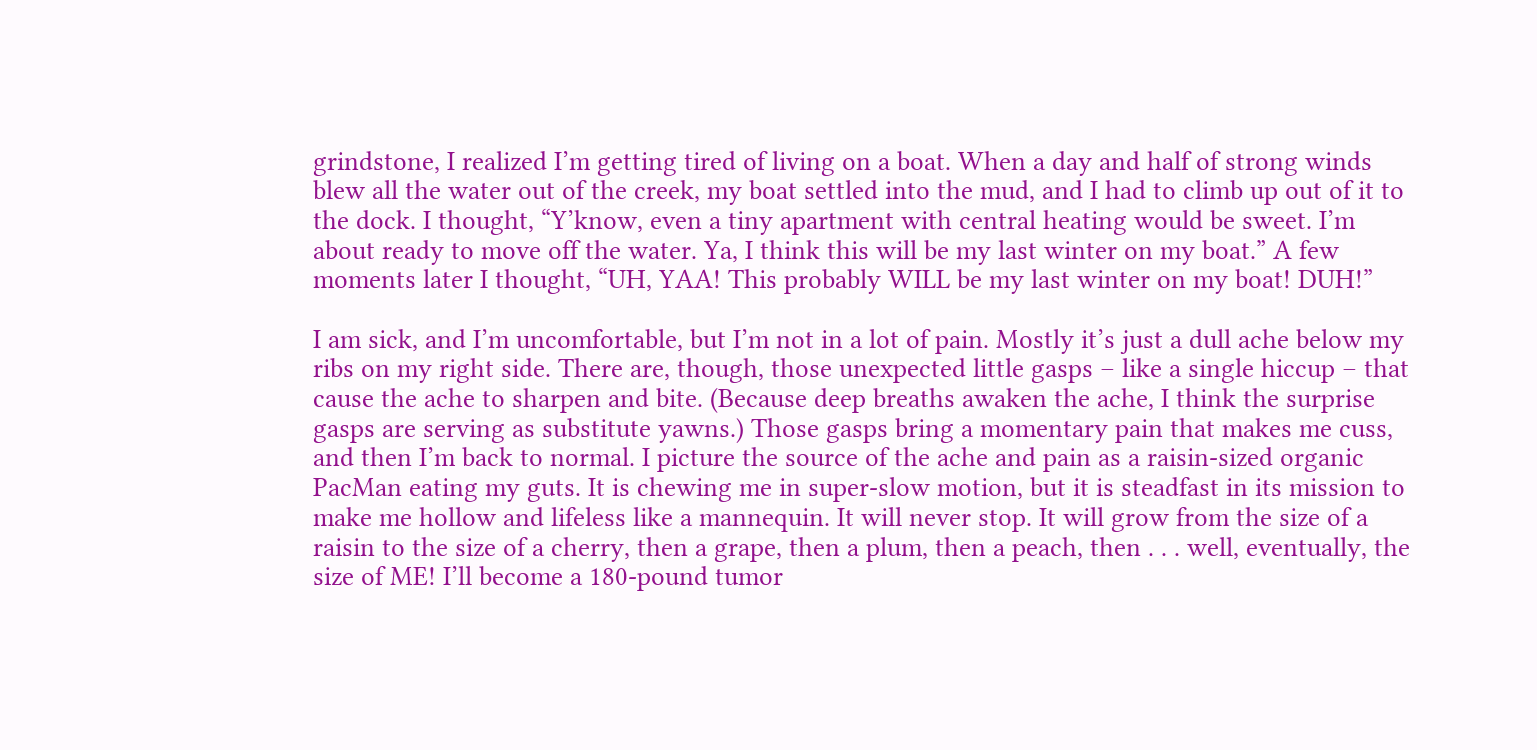grindstone, I realized I’m getting tired of living on a boat. When a day and half of strong winds blew all the water out of the creek, my boat settled into the mud, and I had to climb up out of it to the dock. I thought, “Y’know, even a tiny apartment with central heating would be sweet. I’m about ready to move off the water. Ya, I think this will be my last winter on my boat.” A few moments later I thought, “UH, YAA! This probably WILL be my last winter on my boat! DUH!”

I am sick, and I’m uncomfortable, but I’m not in a lot of pain. Mostly it’s just a dull ache below my ribs on my right side. There are, though, those unexpected little gasps – like a single hiccup – that cause the ache to sharpen and bite. (Because deep breaths awaken the ache, I think the surprise gasps are serving as substitute yawns.) Those gasps bring a momentary pain that makes me cuss, and then I’m back to normal. I picture the source of the ache and pain as a raisin-sized organic PacMan eating my guts. It is chewing me in super-slow motion, but it is steadfast in its mission to make me hollow and lifeless like a mannequin. It will never stop. It will grow from the size of a raisin to the size of a cherry, then a grape, then a plum, then a peach, then . . . well, eventually, the size of ME! I’ll become a 180-pound tumor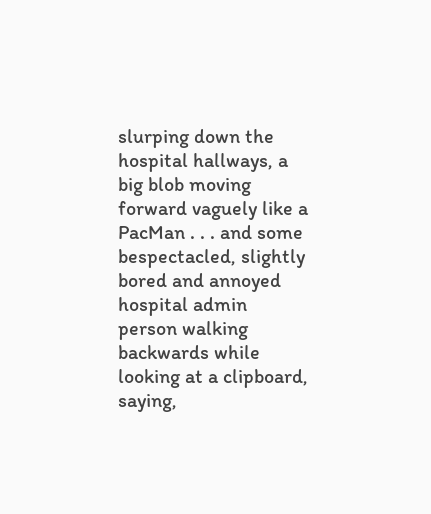slurping down the hospital hallways, a big blob moving forward vaguely like a PacMan . . . and some bespectacled, slightly bored and annoyed hospital admin person walking backwards while looking at a clipboard, saying,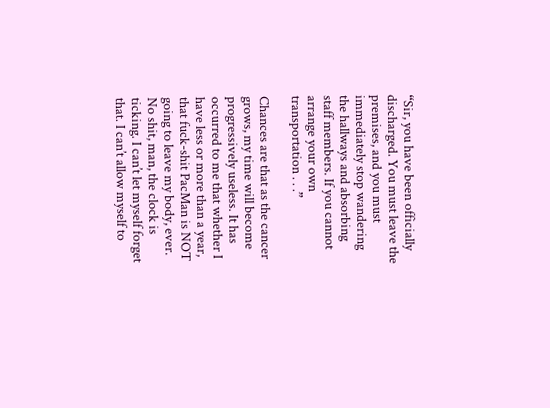“Sir, you have been officially discharged. You must leave the premises, and you must immediately stop wandering the hallways and absorbing staff members. If you cannot arrange your own transportation . . .”

Chances are that as the cancer grows, my time will become progressively useless. It has occurred to me that whether I have less or more than a year, that fuck-shit PacMan is NOT going to leave my body, ever. No shit, man, the clock is ticking. I can’t let myself forget that. I can’t allow myself to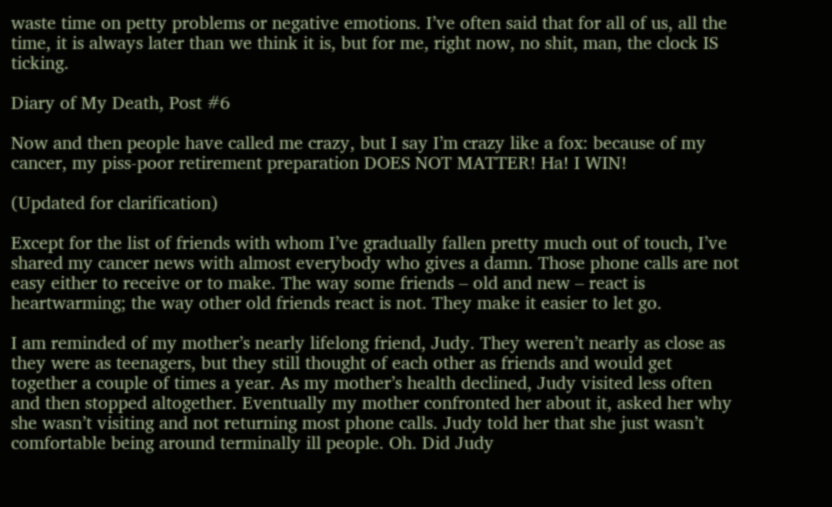waste time on petty problems or negative emotions. I’ve often said that for all of us, all the time, it is always later than we think it is, but for me, right now, no shit, man, the clock IS ticking.

Diary of My Death, Post #6

Now and then people have called me crazy, but I say I’m crazy like a fox: because of my cancer, my piss-poor retirement preparation DOES NOT MATTER! Ha! I WIN!

(Updated for clarification)

Except for the list of friends with whom I’ve gradually fallen pretty much out of touch, I’ve shared my cancer news with almost everybody who gives a damn. Those phone calls are not easy either to receive or to make. The way some friends – old and new – react is heartwarming; the way other old friends react is not. They make it easier to let go.

I am reminded of my mother’s nearly lifelong friend, Judy. They weren’t nearly as close as they were as teenagers, but they still thought of each other as friends and would get together a couple of times a year. As my mother’s health declined, Judy visited less often and then stopped altogether. Eventually my mother confronted her about it, asked her why she wasn’t visiting and not returning most phone calls. Judy told her that she just wasn’t comfortable being around terminally ill people. Oh. Did Judy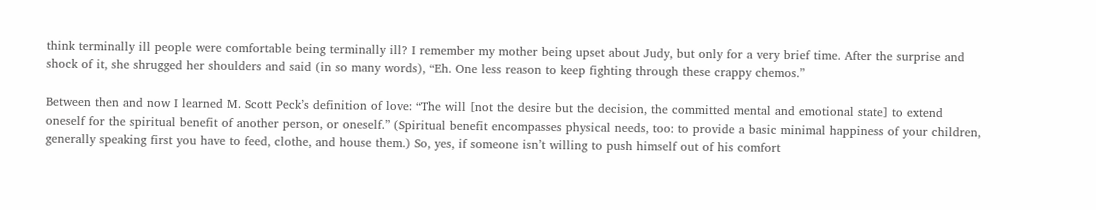think terminally ill people were comfortable being terminally ill? I remember my mother being upset about Judy, but only for a very brief time. After the surprise and shock of it, she shrugged her shoulders and said (in so many words), “Eh. One less reason to keep fighting through these crappy chemos.”

Between then and now I learned M. Scott Peck’s definition of love: “The will [not the desire but the decision, the committed mental and emotional state] to extend oneself for the spiritual benefit of another person, or oneself.” (Spiritual benefit encompasses physical needs, too: to provide a basic minimal happiness of your children, generally speaking first you have to feed, clothe, and house them.) So, yes, if someone isn’t willing to push himself out of his comfort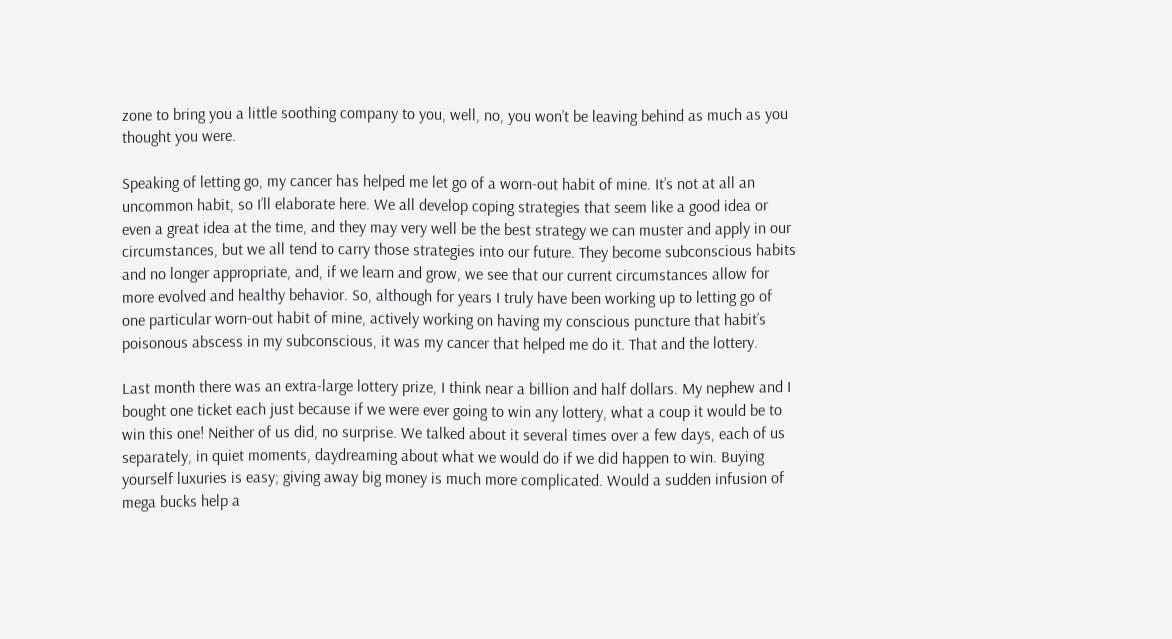zone to bring you a little soothing company to you, well, no, you won’t be leaving behind as much as you thought you were.

Speaking of letting go, my cancer has helped me let go of a worn-out habit of mine. It’s not at all an uncommon habit, so I’ll elaborate here. We all develop coping strategies that seem like a good idea or even a great idea at the time, and they may very well be the best strategy we can muster and apply in our circumstances, but we all tend to carry those strategies into our future. They become subconscious habits and no longer appropriate, and, if we learn and grow, we see that our current circumstances allow for more evolved and healthy behavior. So, although for years I truly have been working up to letting go of one particular worn-out habit of mine, actively working on having my conscious puncture that habit’s poisonous abscess in my subconscious, it was my cancer that helped me do it. That and the lottery.

Last month there was an extra-large lottery prize, I think near a billion and half dollars. My nephew and I bought one ticket each just because if we were ever going to win any lottery, what a coup it would be to win this one! Neither of us did, no surprise. We talked about it several times over a few days, each of us separately, in quiet moments, daydreaming about what we would do if we did happen to win. Buying yourself luxuries is easy; giving away big money is much more complicated. Would a sudden infusion of mega bucks help a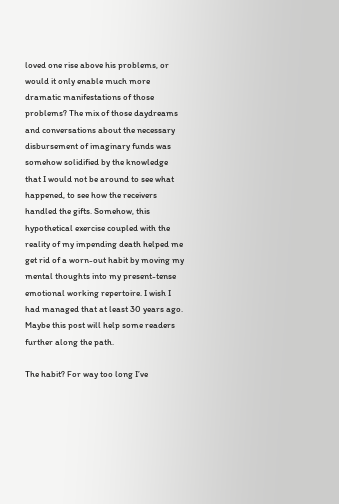loved one rise above his problems, or would it only enable much more dramatic manifestations of those problems? The mix of those daydreams and conversations about the necessary disbursement of imaginary funds was somehow solidified by the knowledge that I would not be around to see what happened, to see how the receivers handled the gifts. Somehow, this hypothetical exercise coupled with the reality of my impending death helped me get rid of a worn-out habit by moving my mental thoughts into my present-tense emotional working repertoire. I wish I had managed that at least 30 years ago. Maybe this post will help some readers further along the path.

The habit? For way too long I’ve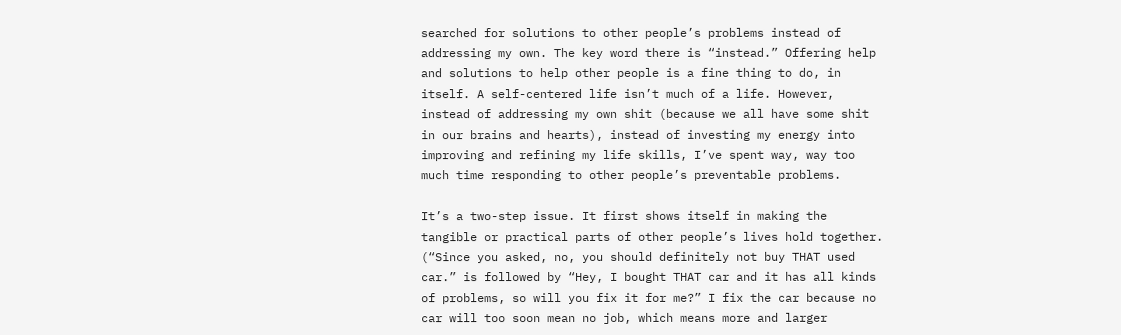searched for solutions to other people’s problems instead of addressing my own. The key word there is “instead.” Offering help and solutions to help other people is a fine thing to do, in itself. A self-centered life isn’t much of a life. However, instead of addressing my own shit (because we all have some shit in our brains and hearts), instead of investing my energy into improving and refining my life skills, I’ve spent way, way too much time responding to other people’s preventable problems.

It’s a two-step issue. It first shows itself in making the tangible or practical parts of other people’s lives hold together. (“Since you asked, no, you should definitely not buy THAT used car.” is followed by “Hey, I bought THAT car and it has all kinds of problems, so will you fix it for me?” I fix the car because no car will too soon mean no job, which means more and larger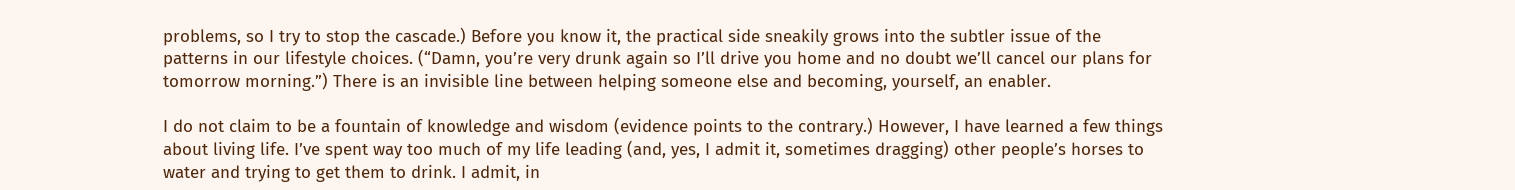problems, so I try to stop the cascade.) Before you know it, the practical side sneakily grows into the subtler issue of the patterns in our lifestyle choices. (“Damn, you’re very drunk again so I’ll drive you home and no doubt we’ll cancel our plans for tomorrow morning.”) There is an invisible line between helping someone else and becoming, yourself, an enabler.

I do not claim to be a fountain of knowledge and wisdom (evidence points to the contrary.) However, I have learned a few things about living life. I’ve spent way too much of my life leading (and, yes, I admit it, sometimes dragging) other people’s horses to water and trying to get them to drink. I admit, in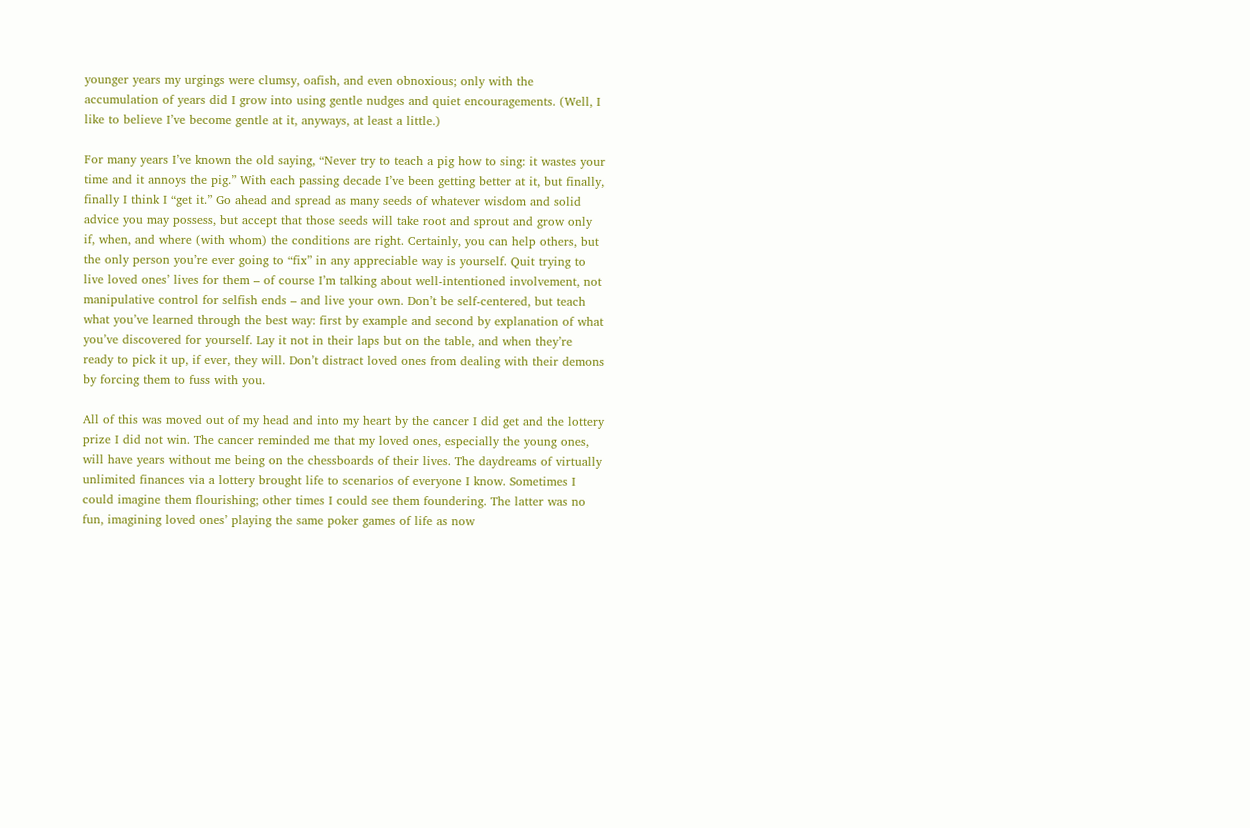younger years my urgings were clumsy, oafish, and even obnoxious; only with the accumulation of years did I grow into using gentle nudges and quiet encouragements. (Well, I like to believe I’ve become gentle at it, anyways, at least a little.)

For many years I’ve known the old saying, “Never try to teach a pig how to sing: it wastes your time and it annoys the pig.” With each passing decade I’ve been getting better at it, but finally, finally I think I “get it.” Go ahead and spread as many seeds of whatever wisdom and solid advice you may possess, but accept that those seeds will take root and sprout and grow only if, when, and where (with whom) the conditions are right. Certainly, you can help others, but the only person you’re ever going to “fix” in any appreciable way is yourself. Quit trying to live loved ones’ lives for them – of course I’m talking about well-intentioned involvement, not manipulative control for selfish ends – and live your own. Don’t be self-centered, but teach what you’ve learned through the best way: first by example and second by explanation of what you’ve discovered for yourself. Lay it not in their laps but on the table, and when they’re ready to pick it up, if ever, they will. Don’t distract loved ones from dealing with their demons by forcing them to fuss with you.

All of this was moved out of my head and into my heart by the cancer I did get and the lottery prize I did not win. The cancer reminded me that my loved ones, especially the young ones, will have years without me being on the chessboards of their lives. The daydreams of virtually unlimited finances via a lottery brought life to scenarios of everyone I know. Sometimes I could imagine them flourishing; other times I could see them foundering. The latter was no fun, imagining loved ones’ playing the same poker games of life as now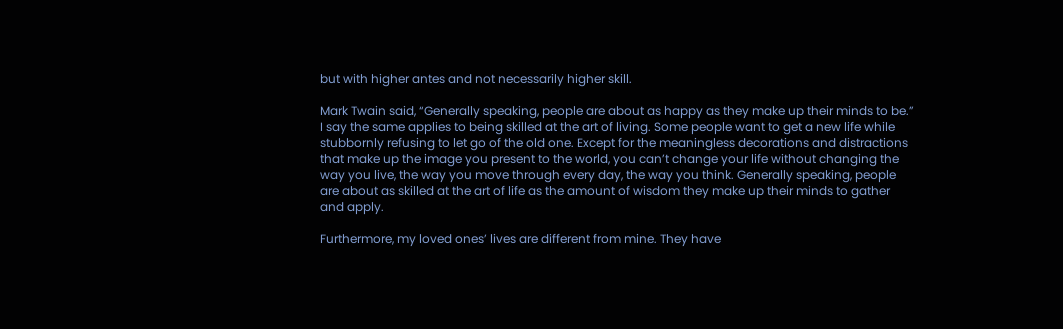but with higher antes and not necessarily higher skill.

Mark Twain said, “Generally speaking, people are about as happy as they make up their minds to be.” I say the same applies to being skilled at the art of living. Some people want to get a new life while stubbornly refusing to let go of the old one. Except for the meaningless decorations and distractions that make up the image you present to the world, you can’t change your life without changing the way you live, the way you move through every day, the way you think. Generally speaking, people are about as skilled at the art of life as the amount of wisdom they make up their minds to gather and apply.

Furthermore, my loved ones’ lives are different from mine. They have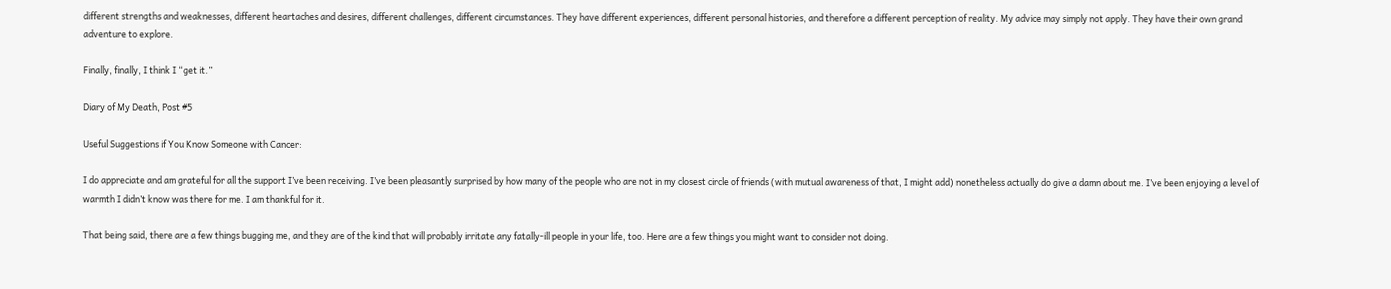different strengths and weaknesses, different heartaches and desires, different challenges, different circumstances. They have different experiences, different personal histories, and therefore a different perception of reality. My advice may simply not apply. They have their own grand adventure to explore.

Finally, finally, I think I “get it.”

Diary of My Death, Post #5

Useful Suggestions if You Know Someone with Cancer:

I do appreciate and am grateful for all the support I’ve been receiving. I’ve been pleasantly surprised by how many of the people who are not in my closest circle of friends (with mutual awareness of that, I might add) nonetheless actually do give a damn about me. I’ve been enjoying a level of warmth I didn’t know was there for me. I am thankful for it.

That being said, there are a few things bugging me, and they are of the kind that will probably irritate any fatally-ill people in your life, too. Here are a few things you might want to consider not doing.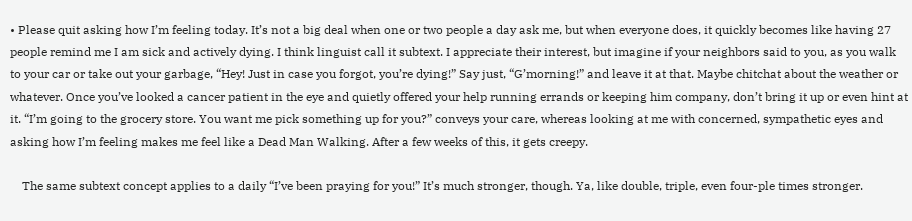• Please quit asking how I’m feeling today. It’s not a big deal when one or two people a day ask me, but when everyone does, it quickly becomes like having 27 people remind me I am sick and actively dying. I think linguist call it subtext. I appreciate their interest, but imagine if your neighbors said to you, as you walk to your car or take out your garbage, “Hey! Just in case you forgot, you’re dying!” Say just, “G’morning!” and leave it at that. Maybe chitchat about the weather or whatever. Once you’ve looked a cancer patient in the eye and quietly offered your help running errands or keeping him company, don’t bring it up or even hint at it. “I’m going to the grocery store. You want me pick something up for you?” conveys your care, whereas looking at me with concerned, sympathetic eyes and asking how I’m feeling makes me feel like a Dead Man Walking. After a few weeks of this, it gets creepy.

    The same subtext concept applies to a daily “I’ve been praying for you!” It’s much stronger, though. Ya, like double, triple, even four-ple times stronger.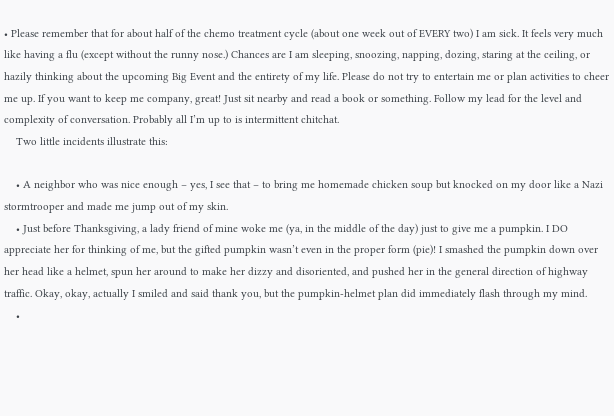• Please remember that for about half of the chemo treatment cycle (about one week out of EVERY two) I am sick. It feels very much like having a flu (except without the runny nose.) Chances are I am sleeping, snoozing, napping, dozing, staring at the ceiling, or hazily thinking about the upcoming Big Event and the entirety of my life. Please do not try to entertain me or plan activities to cheer me up. If you want to keep me company, great! Just sit nearby and read a book or something. Follow my lead for the level and complexity of conversation. Probably all I’m up to is intermittent chitchat.
    Two little incidents illustrate this:

    • A neighbor who was nice enough – yes, I see that – to bring me homemade chicken soup but knocked on my door like a Nazi stormtrooper and made me jump out of my skin.
    • Just before Thanksgiving, a lady friend of mine woke me (ya, in the middle of the day) just to give me a pumpkin. I DO appreciate her for thinking of me, but the gifted pumpkin wasn’t even in the proper form (pie)! I smashed the pumpkin down over her head like a helmet, spun her around to make her dizzy and disoriented, and pushed her in the general direction of highway traffic. Okay, okay, actually I smiled and said thank you, but the pumpkin-helmet plan did immediately flash through my mind.
    •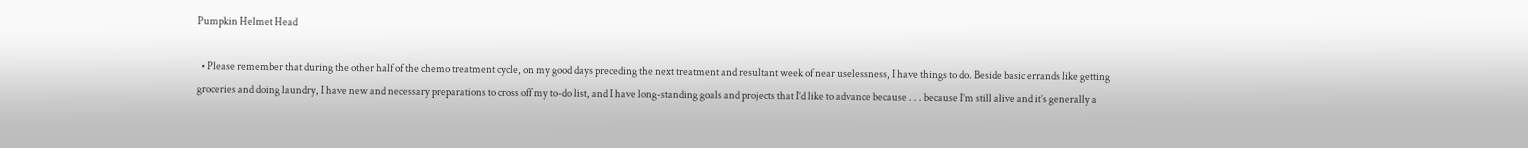Pumpkin Helmet Head

  • Please remember that during the other half of the chemo treatment cycle, on my good days preceding the next treatment and resultant week of near uselessness, I have things to do. Beside basic errands like getting groceries and doing laundry, I have new and necessary preparations to cross off my to-do list, and I have long-standing goals and projects that I’d like to advance because . . . because I’m still alive and it’s generally a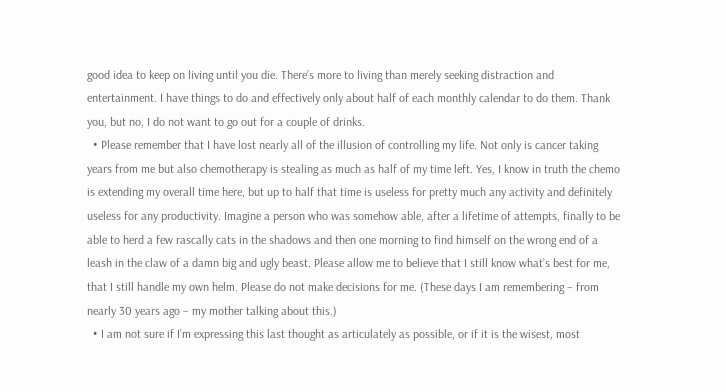good idea to keep on living until you die. There’s more to living than merely seeking distraction and entertainment. I have things to do and effectively only about half of each monthly calendar to do them. Thank you, but no, I do not want to go out for a couple of drinks.
  • Please remember that I have lost nearly all of the illusion of controlling my life. Not only is cancer taking years from me but also chemotherapy is stealing as much as half of my time left. Yes, I know in truth the chemo is extending my overall time here, but up to half that time is useless for pretty much any activity and definitely useless for any productivity. Imagine a person who was somehow able, after a lifetime of attempts, finally to be able to herd a few rascally cats in the shadows and then one morning to find himself on the wrong end of a leash in the claw of a damn big and ugly beast. Please allow me to believe that I still know what’s best for me, that I still handle my own helm. Please do not make decisions for me. (These days I am remembering – from nearly 30 years ago – my mother talking about this.)
  • I am not sure if I’m expressing this last thought as articulately as possible, or if it is the wisest, most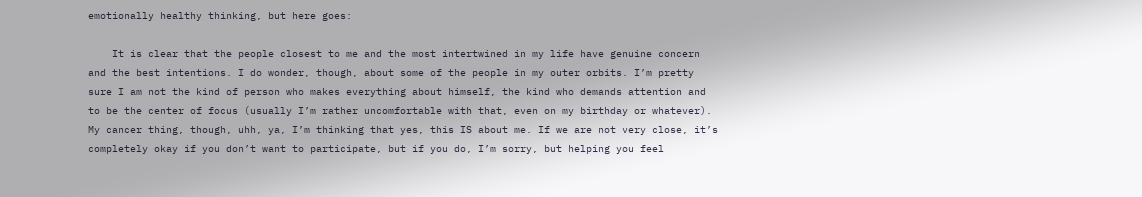emotionally healthy thinking, but here goes:

    It is clear that the people closest to me and the most intertwined in my life have genuine concern and the best intentions. I do wonder, though, about some of the people in my outer orbits. I’m pretty sure I am not the kind of person who makes everything about himself, the kind who demands attention and to be the center of focus (usually I’m rather uncomfortable with that, even on my birthday or whatever). My cancer thing, though, uhh, ya, I’m thinking that yes, this IS about me. If we are not very close, it’s completely okay if you don’t want to participate, but if you do, I’m sorry, but helping you feel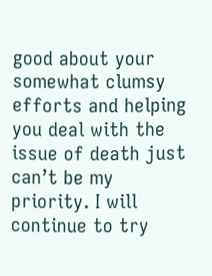good about your somewhat clumsy efforts and helping you deal with the issue of death just can’t be my priority. I will continue to try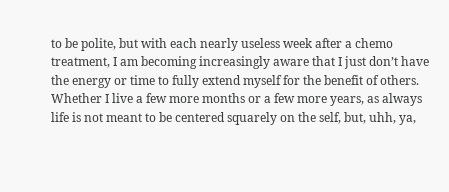to be polite, but with each nearly useless week after a chemo treatment, I am becoming increasingly aware that I just don’t have the energy or time to fully extend myself for the benefit of others. Whether I live a few more months or a few more years, as always life is not meant to be centered squarely on the self, but, uhh, ya,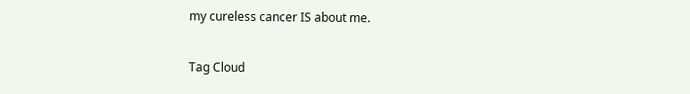my cureless cancer IS about me.

Tag Cloud